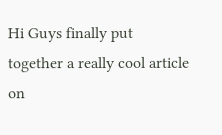Hi Guys finally put together a really cool article on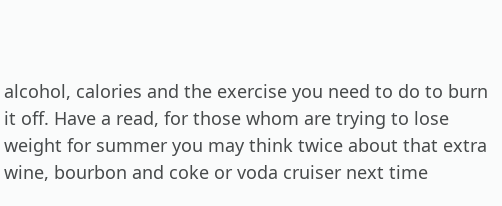alcohol, calories and the exercise you need to do to burn it off. Have a read, for those whom are trying to lose weight for summer you may think twice about that extra wine, bourbon and coke or voda cruiser next time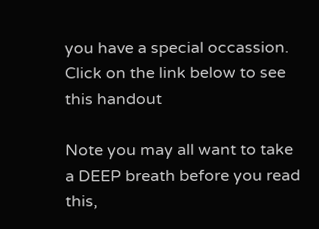you have a special occassion. Click on the link below to see this handout

Note you may all want to take a DEEP breath before you read this,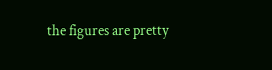the figures are pretty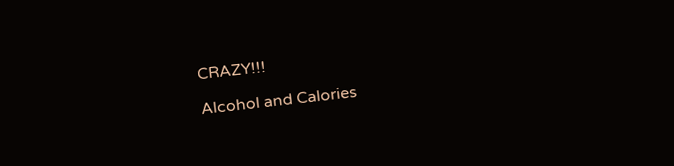CRAZY!!!

Alcohol and Calories